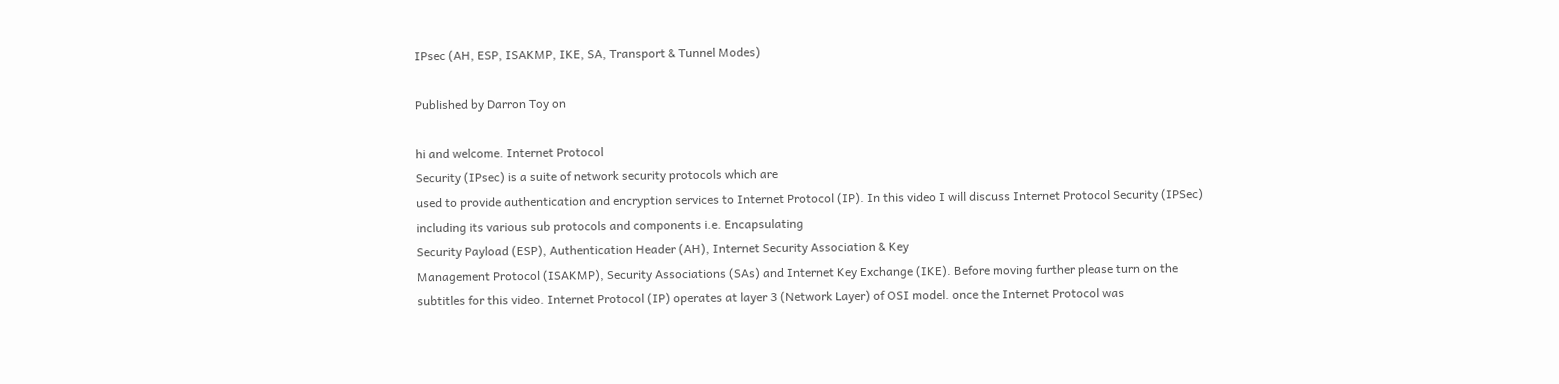IPsec (AH, ESP, ISAKMP, IKE, SA, Transport & Tunnel Modes)

Published by Darron Toy on

hi and welcome. Internet Protocol
Security (IPsec) is a suite of network security protocols which are
used to provide authentication and encryption services to Internet Protocol (IP). In this video I will discuss Internet Protocol Security (IPSec)
including its various sub protocols and components i.e. Encapsulating
Security Payload (ESP), Authentication Header (AH), Internet Security Association & Key
Management Protocol (ISAKMP), Security Associations (SAs) and Internet Key Exchange (IKE). Before moving further please turn on the
subtitles for this video. Internet Protocol (IP) operates at layer 3 (Network Layer) of OSI model. once the Internet Protocol was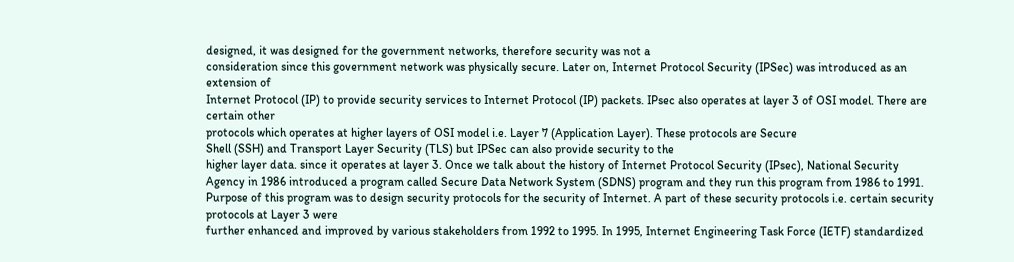designed, it was designed for the government networks, therefore security was not a
consideration since this government network was physically secure. Later on, Internet Protocol Security (IPSec) was introduced as an extension of
Internet Protocol (IP) to provide security services to Internet Protocol (IP) packets. IPsec also operates at layer 3 of OSI model. There are certain other
protocols which operates at higher layers of OSI model i.e. Layer 7 (Application Layer). These protocols are Secure
Shell (SSH) and Transport Layer Security (TLS) but IPSec can also provide security to the
higher layer data. since it operates at layer 3. Once we talk about the history of Internet Protocol Security (IPsec), National Security
Agency in 1986 introduced a program called Secure Data Network System (SDNS) program and they run this program from 1986 to 1991. Purpose of this program was to design security protocols for the security of Internet. A part of these security protocols i.e. certain security protocols at Layer 3 were
further enhanced and improved by various stakeholders from 1992 to 1995. In 1995, Internet Engineering Task Force (IETF) standardized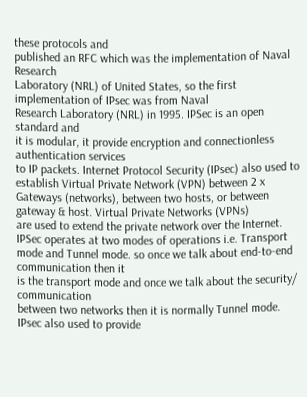these protocols and
published an RFC which was the implementation of Naval Research
Laboratory (NRL) of United States, so the first implementation of IPsec was from Naval
Research Laboratory (NRL) in 1995. IPSec is an open standard and
it is modular, it provide encryption and connectionless authentication services
to IP packets. Internet Protocol Security (IPsec) also used to establish Virtual Private Network (VPN) between 2 x Gateways (networks), between two hosts, or between gateway & host. Virtual Private Networks (VPNs)
are used to extend the private network over the Internet. IPSec operates at two modes of operations i.e. Transport mode and Tunnel mode. so once we talk about end-to-end communication then it
is the transport mode and once we talk about the security/ communication
between two networks then it is normally Tunnel mode. IPsec also used to provide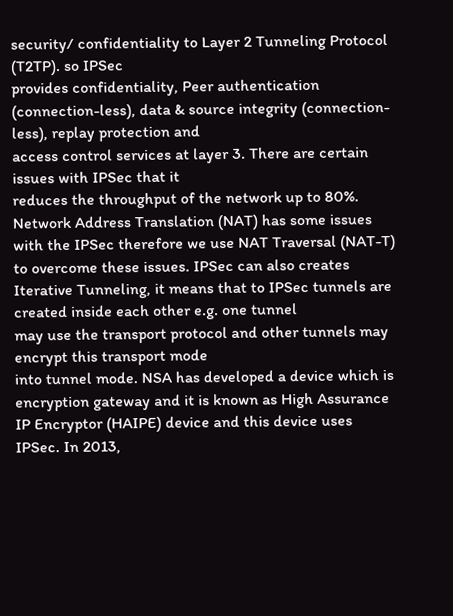security/ confidentiality to Layer 2 Tunneling Protocol (T2TP). so IPSec
provides confidentiality, Peer authentication (connection-less), data & source integrity (connection-less), replay protection and
access control services at layer 3. There are certain issues with IPSec that it
reduces the throughput of the network up to 80%. Network Address Translation (NAT) has some issues with the IPSec therefore we use NAT Traversal (NAT-T) to overcome these issues. IPSec can also creates Iterative Tunneling, it means that to IPSec tunnels are created inside each other e.g. one tunnel
may use the transport protocol and other tunnels may encrypt this transport mode
into tunnel mode. NSA has developed a device which is
encryption gateway and it is known as High Assurance IP Encryptor (HAIPE) device and this device uses IPSec. In 2013,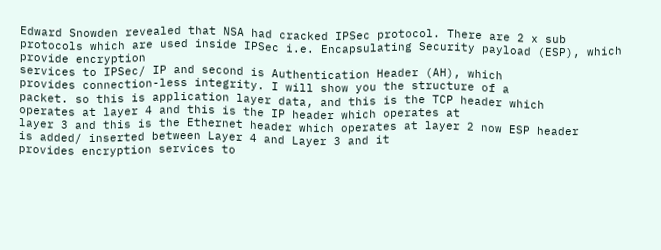Edward Snowden revealed that NSA had cracked IPSec protocol. There are 2 x sub protocols which are used inside IPSec i.e. Encapsulating Security payload (ESP), which provide encryption
services to IPSec/ IP and second is Authentication Header (AH), which
provides connection-less integrity. I will show you the structure of a
packet. so this is application layer data, and this is the TCP header which
operates at layer 4 and this is the IP header which operates at
layer 3 and this is the Ethernet header which operates at layer 2 now ESP header
is added/ inserted between Layer 4 and Layer 3 and it
provides encryption services to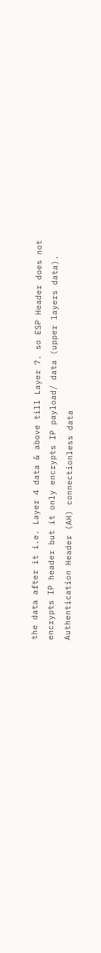the data after it i.e. Layer 4 data & above till Layer 7. so ESP Header does not encrypts IP header but it only encrypts IP payload/ data (upper layers data). Authentication Header (AH) connectionless data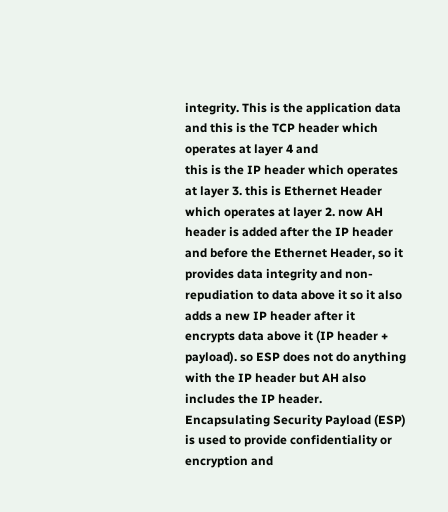integrity. This is the application data and this is the TCP header which operates at layer 4 and
this is the IP header which operates at layer 3. this is Ethernet Header which operates at layer 2. now AH header is added after the IP header and before the Ethernet Header, so it provides data integrity and non-repudiation to data above it so it also adds a new IP header after it encrypts data above it (IP header + payload). so ESP does not do anything with the IP header but AH also
includes the IP header. Encapsulating Security Payload (ESP) is used to provide confidentiality or encryption and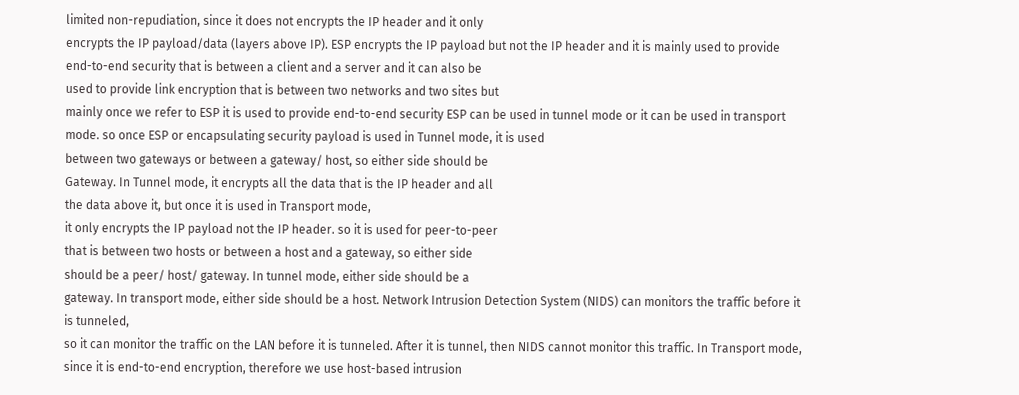limited non-repudiation, since it does not encrypts the IP header and it only
encrypts the IP payload/data (layers above IP). ESP encrypts the IP payload but not the IP header and it is mainly used to provide
end-to-end security that is between a client and a server and it can also be
used to provide link encryption that is between two networks and two sites but
mainly once we refer to ESP it is used to provide end-to-end security ESP can be used in tunnel mode or it can be used in transport mode. so once ESP or encapsulating security payload is used in Tunnel mode, it is used
between two gateways or between a gateway/ host, so either side should be
Gateway. In Tunnel mode, it encrypts all the data that is the IP header and all
the data above it, but once it is used in Transport mode,
it only encrypts the IP payload not the IP header. so it is used for peer-to-peer
that is between two hosts or between a host and a gateway, so either side
should be a peer/ host/ gateway. In tunnel mode, either side should be a
gateway. In transport mode, either side should be a host. Network Intrusion Detection System (NIDS) can monitors the traffic before it is tunneled,
so it can monitor the traffic on the LAN before it is tunneled. After it is tunnel, then NIDS cannot monitor this traffic. In Transport mode, since it is end-to-end encryption, therefore we use host-based intrusion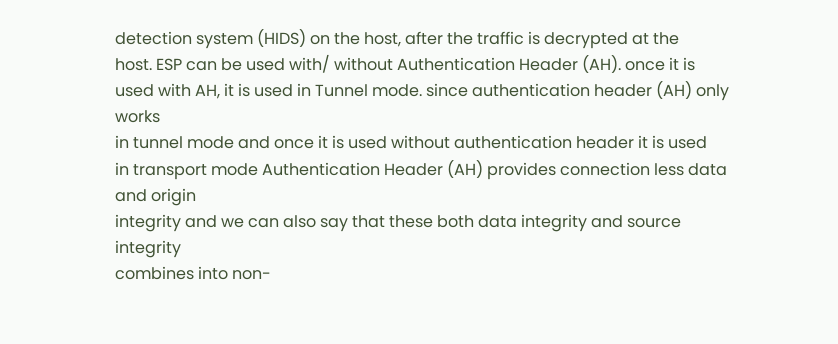detection system (HIDS) on the host, after the traffic is decrypted at the
host. ESP can be used with/ without Authentication Header (AH). once it is used with AH, it is used in Tunnel mode. since authentication header (AH) only works
in tunnel mode and once it is used without authentication header it is used
in transport mode Authentication Header (AH) provides connection less data and origin
integrity and we can also say that these both data integrity and source integrity
combines into non-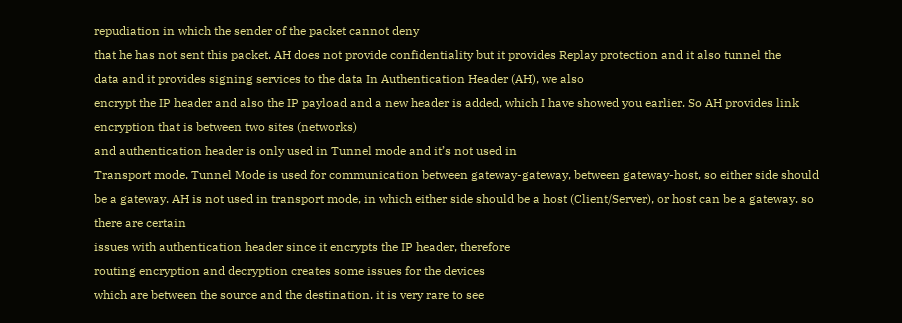repudiation in which the sender of the packet cannot deny
that he has not sent this packet. AH does not provide confidentiality but it provides Replay protection and it also tunnel the
data and it provides signing services to the data In Authentication Header (AH), we also
encrypt the IP header and also the IP payload and a new header is added, which I have showed you earlier. So AH provides link encryption that is between two sites (networks)
and authentication header is only used in Tunnel mode and it’s not used in
Transport mode. Tunnel Mode is used for communication between gateway-gateway, between gateway-host, so either side should be a gateway. AH is not used in transport mode, in which either side should be a host (Client/Server), or host can be a gateway. so there are certain
issues with authentication header since it encrypts the IP header, therefore
routing encryption and decryption creates some issues for the devices
which are between the source and the destination. it is very rare to see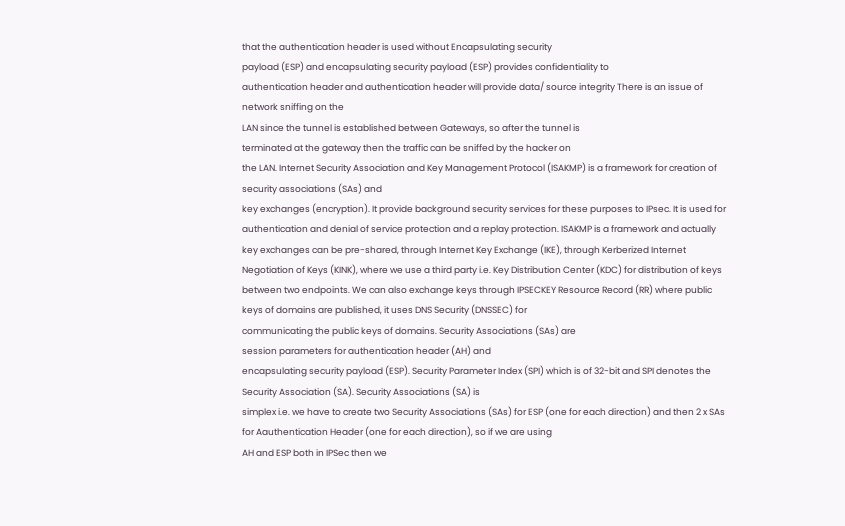that the authentication header is used without Encapsulating security
payload (ESP) and encapsulating security payload (ESP) provides confidentiality to
authentication header and authentication header will provide data/ source integrity There is an issue of network sniffing on the
LAN since the tunnel is established between Gateways, so after the tunnel is
terminated at the gateway then the traffic can be sniffed by the hacker on
the LAN. Internet Security Association and Key Management Protocol (ISAKMP) is a framework for creation of security associations (SAs) and
key exchanges (encryption). It provide background security services for these purposes to IPsec. It is used for authentication and denial of service protection and a replay protection. ISAKMP is a framework and actually key exchanges can be pre-shared, through Internet Key Exchange (IKE), through Kerberized Internet Negotiation of Keys (KINK), where we use a third party i.e. Key Distribution Center (KDC) for distribution of keys between two endpoints. We can also exchange keys through IPSECKEY Resource Record (RR) where public keys of domains are published, it uses DNS Security (DNSSEC) for
communicating the public keys of domains. Security Associations (SAs) are
session parameters for authentication header (AH) and
encapsulating security payload (ESP). Security Parameter Index (SPI) which is of 32-bit and SPI denotes the Security Association (SA). Security Associations (SA) is
simplex i.e. we have to create two Security Associations (SAs) for ESP (one for each direction) and then 2 x SAs for Aauthentication Header (one for each direction), so if we are using
AH and ESP both in IPSec then we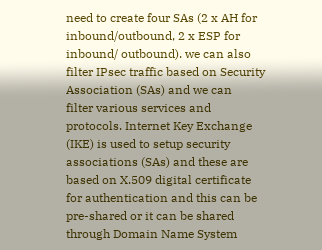need to create four SAs (2 x AH for inbound/outbound, 2 x ESP for inbound/ outbound). we can also filter IPsec traffic based on Security Association (SAs) and we can
filter various services and protocols. Internet Key Exchange (IKE) is used to setup security associations (SAs) and these are based on X.509 digital certificate
for authentication and this can be pre-shared or it can be shared through Domain Name System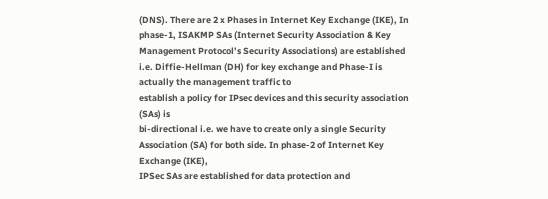(DNS). There are 2 x Phases in Internet Key Exchange (IKE), In phase-1, ISAKMP SAs (Internet Security Association & Key Management Protocol’s Security Associations) are established i.e. Diffie-Hellman (DH) for key exchange and Phase-I is actually the management traffic to
establish a policy for IPsec devices and this security association (SAs) is
bi-directional i.e. we have to create only a single Security Association (SA) for both side. In phase-2 of Internet Key Exchange (IKE),
IPSec SAs are established for data protection and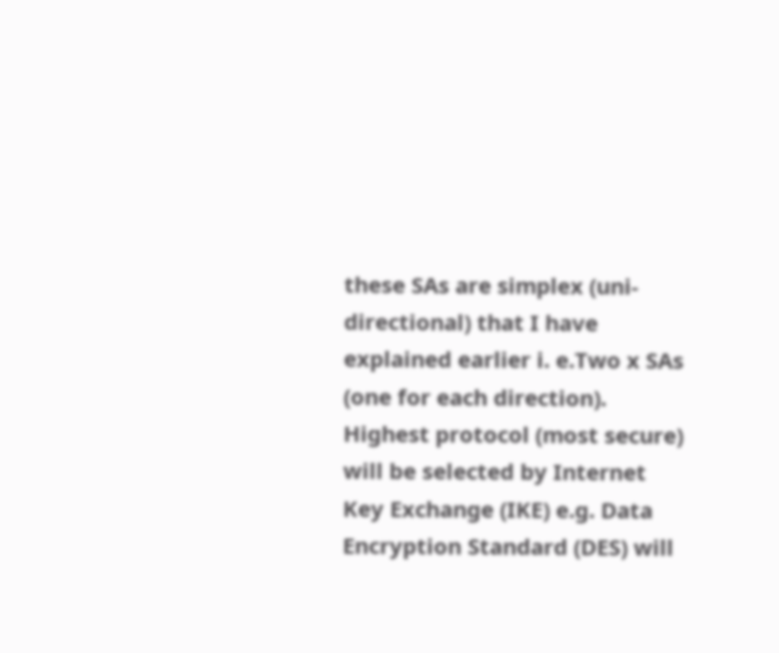these SAs are simplex (uni-directional) that I have explained earlier i. e.Two x SAs (one for each direction). Highest protocol (most secure) will be selected by Internet Key Exchange (IKE) e.g. Data Encryption Standard (DES) will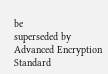be
superseded by Advanced Encryption Standard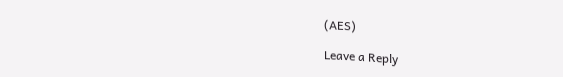(AES)

Leave a Reply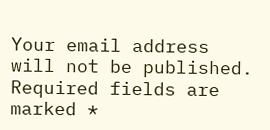Your email address will not be published. Required fields are marked *